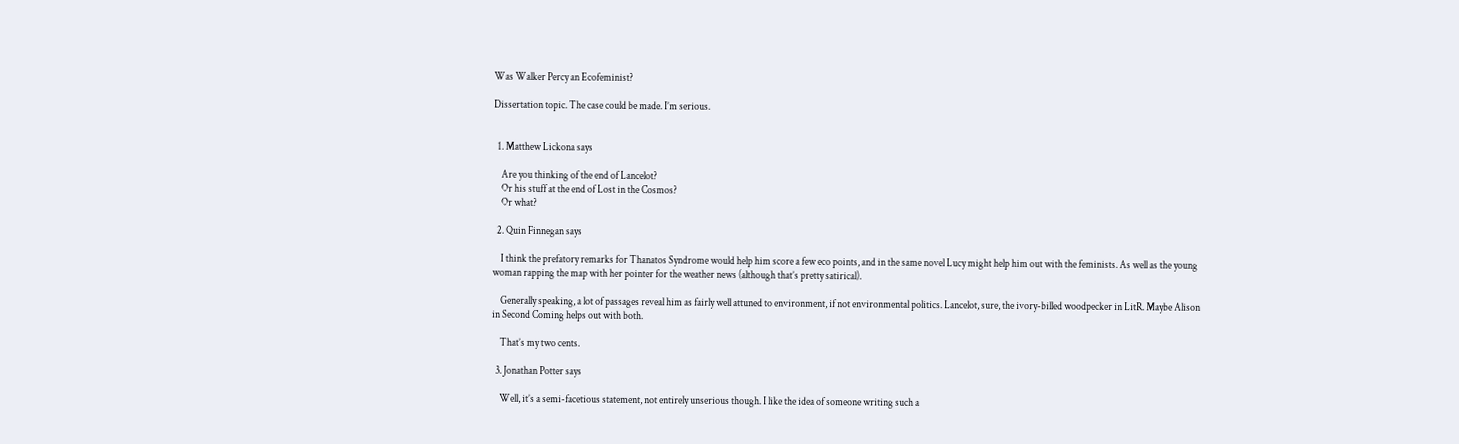Was Walker Percy an Ecofeminist?

Dissertation topic. The case could be made. I’m serious.


  1. Matthew Lickona says

    Are you thinking of the end of Lancelot?
    Or his stuff at the end of Lost in the Cosmos?
    Or what?

  2. Quin Finnegan says

    I think the prefatory remarks for Thanatos Syndrome would help him score a few eco points, and in the same novel Lucy might help him out with the feminists. As well as the young woman rapping the map with her pointer for the weather news (although that’s pretty satirical).

    Generally speaking, a lot of passages reveal him as fairly well attuned to environment, if not environmental politics. Lancelot, sure, the ivory-billed woodpecker in LitR. Maybe Alison in Second Coming helps out with both.

    That’s my two cents.

  3. Jonathan Potter says

    Well, it’s a semi-facetious statement, not entirely unserious though. I like the idea of someone writing such a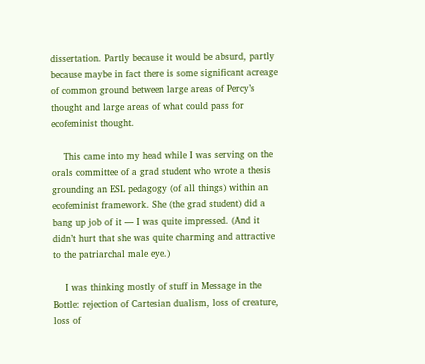dissertation. Partly because it would be absurd, partly because maybe in fact there is some significant acreage of common ground between large areas of Percy’s thought and large areas of what could pass for ecofeminist thought.

    This came into my head while I was serving on the orals committee of a grad student who wrote a thesis grounding an ESL pedagogy (of all things) within an ecofeminist framework. She (the grad student) did a bang up job of it — I was quite impressed. (And it didn’t hurt that she was quite charming and attractive to the patriarchal male eye.)

    I was thinking mostly of stuff in Message in the Bottle: rejection of Cartesian dualism, loss of creature, loss of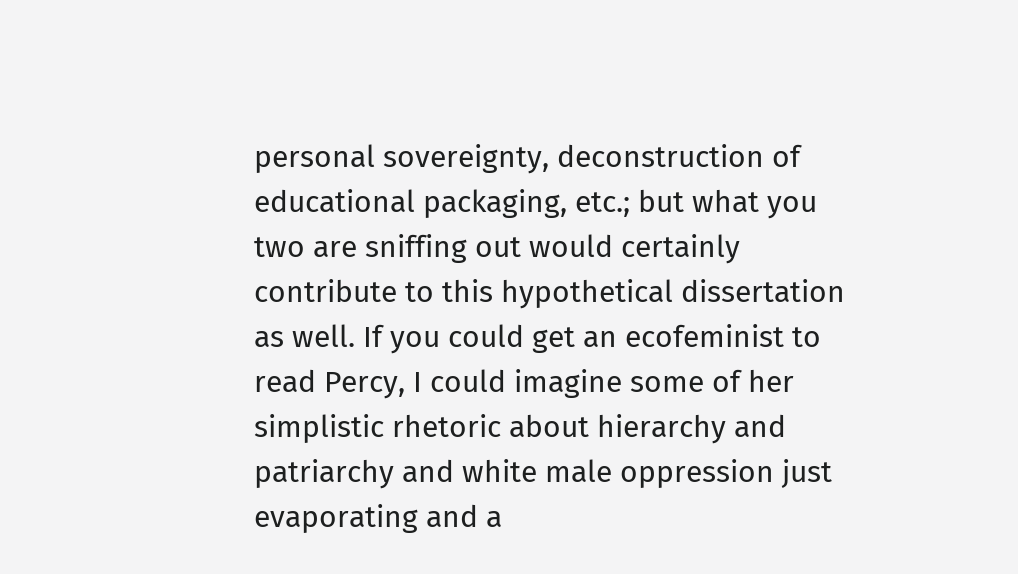personal sovereignty, deconstruction of educational packaging, etc.; but what you two are sniffing out would certainly contribute to this hypothetical dissertation as well. If you could get an ecofeminist to read Percy, I could imagine some of her simplistic rhetoric about hierarchy and patriarchy and white male oppression just evaporating and a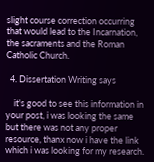slight course correction occurring that would lead to the Incarnation, the sacraments and the Roman Catholic Church.

  4. Dissertation Writing says

    it's good to see this information in your post, i was looking the same but there was not any proper resource, thanx now i have the link which i was looking for my research.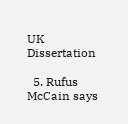UK Dissertation

  5. Rufus McCain says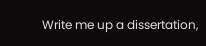Write me up a dissertation,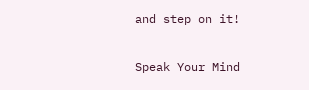and step on it!

Speak Your Mind